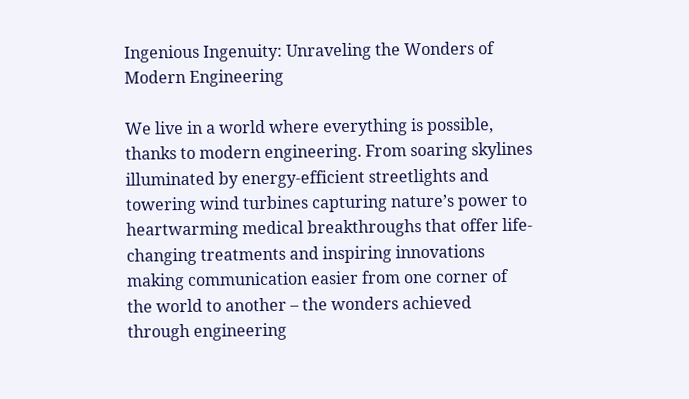Ingenious Ingenuity: Unraveling the Wonders of Modern Engineering

We live in a world where everything is possible, thanks to modern engineering. From soaring skylines illuminated by energy-efficient streetlights and towering wind turbines capturing nature’s power to heartwarming medical breakthroughs that offer life-changing treatments and inspiring innovations making communication easier from one corner of the world to another – the wonders achieved through engineering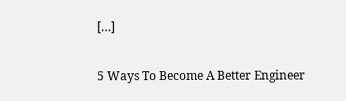[…]

5 Ways To Become A Better Engineer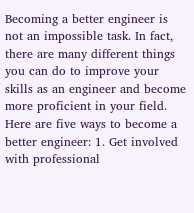Becoming a better engineer is not an impossible task. In fact, there are many different things you can do to improve your skills as an engineer and become more proficient in your field. Here are five ways to become a better engineer: 1. Get involved with professional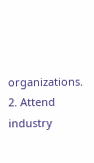organizations. 2. Attend industry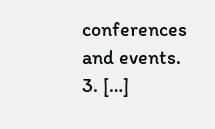conferences and events. 3. […]